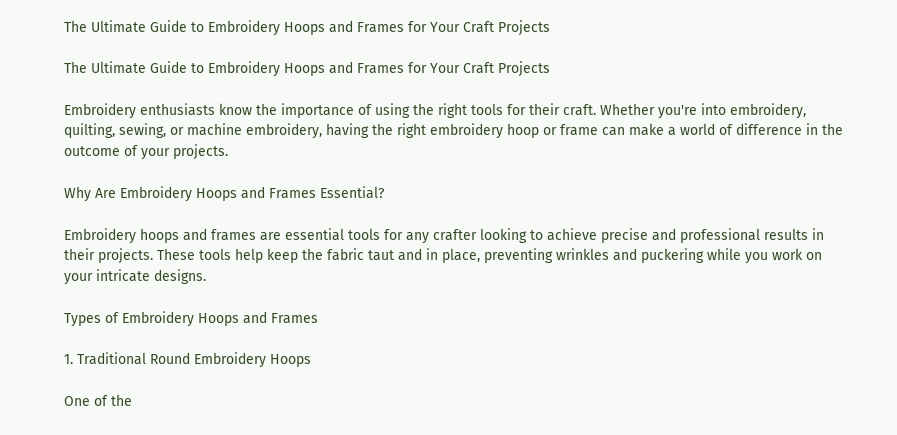The Ultimate Guide to Embroidery Hoops and Frames for Your Craft Projects

The Ultimate Guide to Embroidery Hoops and Frames for Your Craft Projects

Embroidery enthusiasts know the importance of using the right tools for their craft. Whether you're into embroidery, quilting, sewing, or machine embroidery, having the right embroidery hoop or frame can make a world of difference in the outcome of your projects.

Why Are Embroidery Hoops and Frames Essential?

Embroidery hoops and frames are essential tools for any crafter looking to achieve precise and professional results in their projects. These tools help keep the fabric taut and in place, preventing wrinkles and puckering while you work on your intricate designs.

Types of Embroidery Hoops and Frames

1. Traditional Round Embroidery Hoops

One of the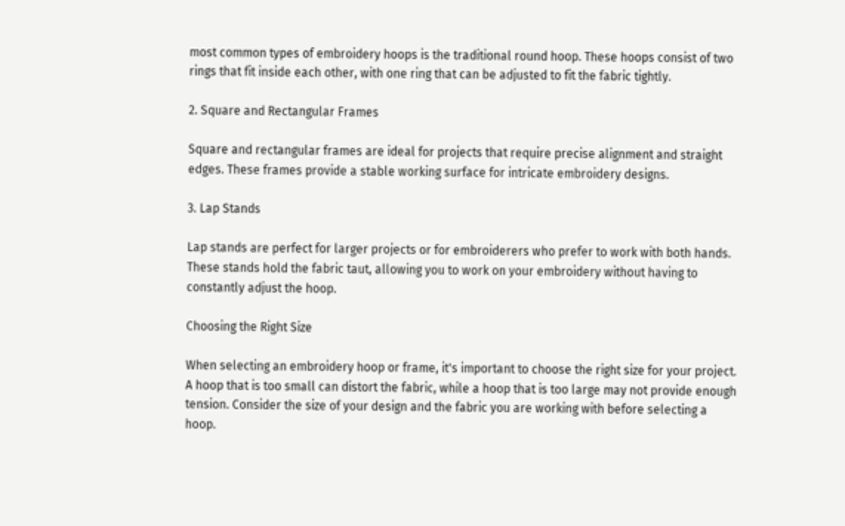most common types of embroidery hoops is the traditional round hoop. These hoops consist of two rings that fit inside each other, with one ring that can be adjusted to fit the fabric tightly.

2. Square and Rectangular Frames

Square and rectangular frames are ideal for projects that require precise alignment and straight edges. These frames provide a stable working surface for intricate embroidery designs.

3. Lap Stands

Lap stands are perfect for larger projects or for embroiderers who prefer to work with both hands. These stands hold the fabric taut, allowing you to work on your embroidery without having to constantly adjust the hoop.

Choosing the Right Size

When selecting an embroidery hoop or frame, it's important to choose the right size for your project. A hoop that is too small can distort the fabric, while a hoop that is too large may not provide enough tension. Consider the size of your design and the fabric you are working with before selecting a hoop.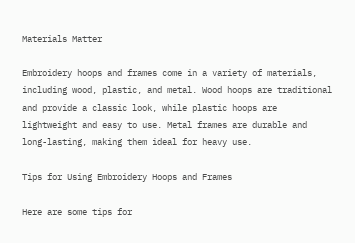Materials Matter

Embroidery hoops and frames come in a variety of materials, including wood, plastic, and metal. Wood hoops are traditional and provide a classic look, while plastic hoops are lightweight and easy to use. Metal frames are durable and long-lasting, making them ideal for heavy use.

Tips for Using Embroidery Hoops and Frames

Here are some tips for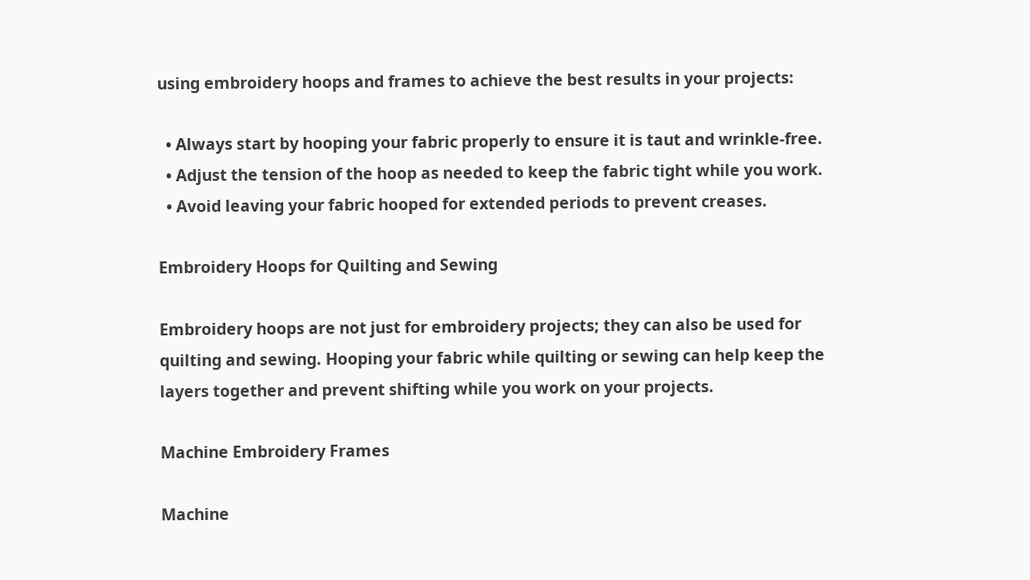using embroidery hoops and frames to achieve the best results in your projects:

  • Always start by hooping your fabric properly to ensure it is taut and wrinkle-free.
  • Adjust the tension of the hoop as needed to keep the fabric tight while you work.
  • Avoid leaving your fabric hooped for extended periods to prevent creases.

Embroidery Hoops for Quilting and Sewing

Embroidery hoops are not just for embroidery projects; they can also be used for quilting and sewing. Hooping your fabric while quilting or sewing can help keep the layers together and prevent shifting while you work on your projects.

Machine Embroidery Frames

Machine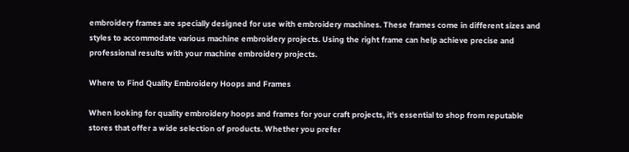embroidery frames are specially designed for use with embroidery machines. These frames come in different sizes and styles to accommodate various machine embroidery projects. Using the right frame can help achieve precise and professional results with your machine embroidery projects.

Where to Find Quality Embroidery Hoops and Frames

When looking for quality embroidery hoops and frames for your craft projects, it's essential to shop from reputable stores that offer a wide selection of products. Whether you prefer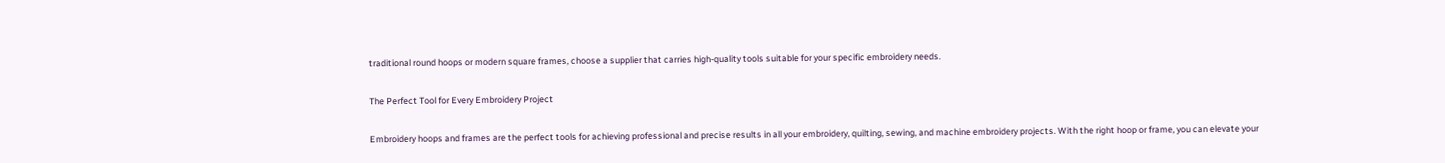traditional round hoops or modern square frames, choose a supplier that carries high-quality tools suitable for your specific embroidery needs.

The Perfect Tool for Every Embroidery Project

Embroidery hoops and frames are the perfect tools for achieving professional and precise results in all your embroidery, quilting, sewing, and machine embroidery projects. With the right hoop or frame, you can elevate your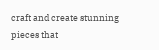craft and create stunning pieces that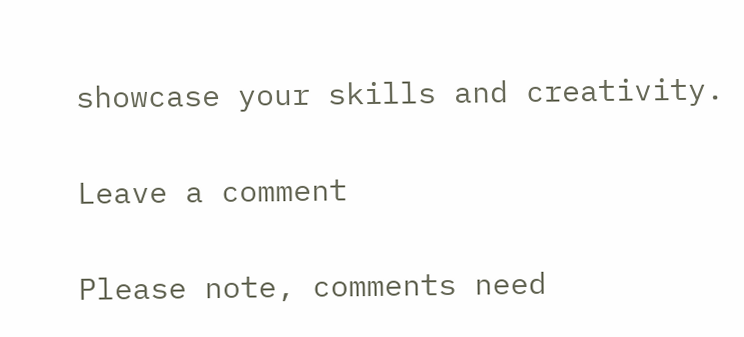showcase your skills and creativity.

Leave a comment

Please note, comments need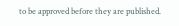to be approved before they are published.